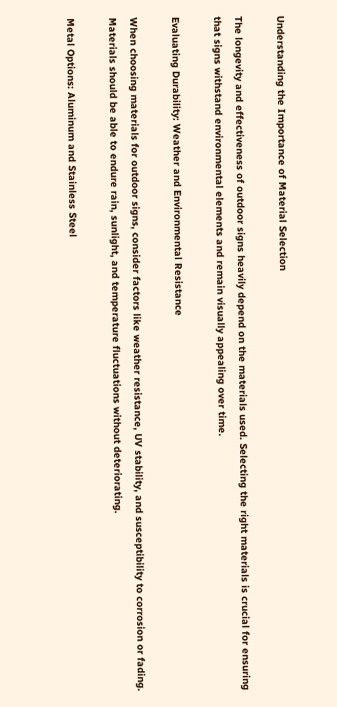Understanding the Importance of Material Selection

The longevity and effectiveness of outdoor signs heavily depend on the materials used. Selecting the right materials is crucial for ensuring that signs withstand environmental elements and remain visually appealing over time.

Evaluating Durability: Weather and Environmental Resistance

When choosing materials for outdoor signs, consider factors like weather resistance, UV stability, and susceptibility to corrosion or fading. Materials should be able to endure rain, sunlight, and temperature fluctuations without deteriorating.

Metal Options: Aluminum and Stainless Steel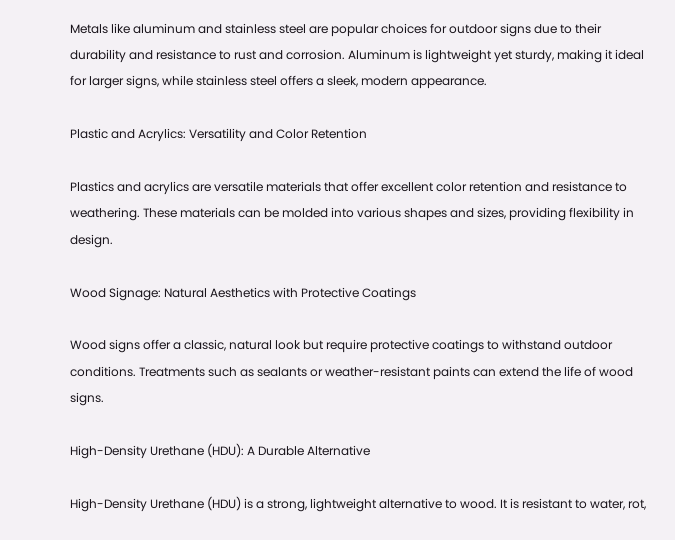Metals like aluminum and stainless steel are popular choices for outdoor signs due to their durability and resistance to rust and corrosion. Aluminum is lightweight yet sturdy, making it ideal for larger signs, while stainless steel offers a sleek, modern appearance.

Plastic and Acrylics: Versatility and Color Retention

Plastics and acrylics are versatile materials that offer excellent color retention and resistance to weathering. These materials can be molded into various shapes and sizes, providing flexibility in design.

Wood Signage: Natural Aesthetics with Protective Coatings

Wood signs offer a classic, natural look but require protective coatings to withstand outdoor conditions. Treatments such as sealants or weather-resistant paints can extend the life of wood signs.

High-Density Urethane (HDU): A Durable Alternative

High-Density Urethane (HDU) is a strong, lightweight alternative to wood. It is resistant to water, rot,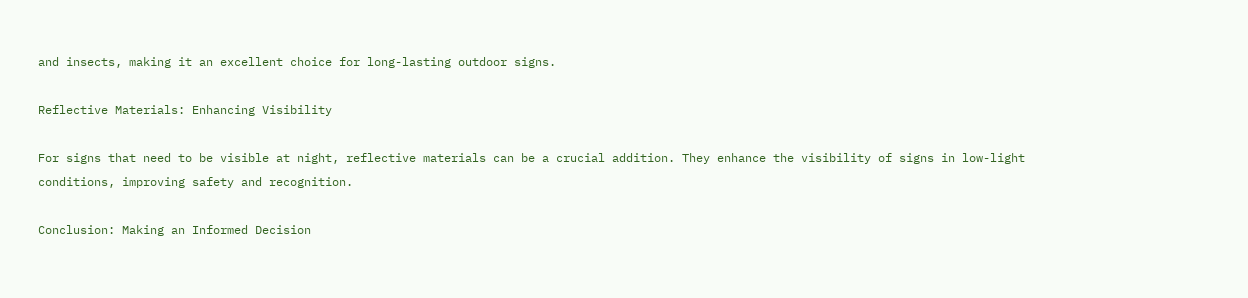and insects, making it an excellent choice for long-lasting outdoor signs.

Reflective Materials: Enhancing Visibility

For signs that need to be visible at night, reflective materials can be a crucial addition. They enhance the visibility of signs in low-light conditions, improving safety and recognition.

Conclusion: Making an Informed Decision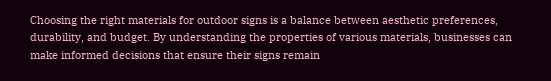Choosing the right materials for outdoor signs is a balance between aesthetic preferences, durability, and budget. By understanding the properties of various materials, businesses can make informed decisions that ensure their signs remain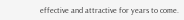effective and attractive for years to come.